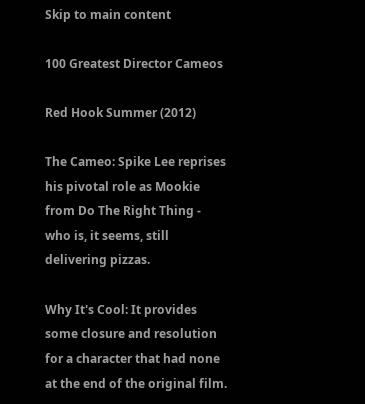Skip to main content

100 Greatest Director Cameos

Red Hook Summer (2012)

The Cameo: Spike Lee reprises his pivotal role as Mookie from Do The Right Thing - who is, it seems, still delivering pizzas.

Why It's Cool: It provides some closure and resolution for a character that had none at the end of the original film.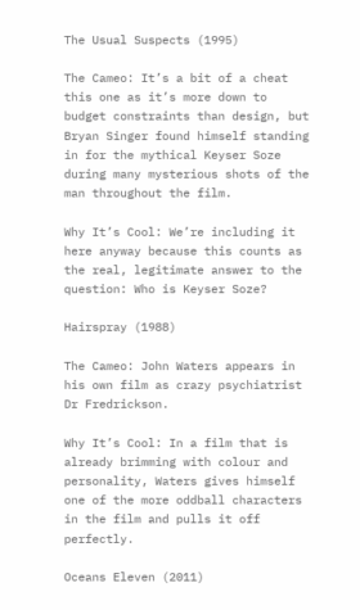The Usual Suspects (1995)

The Cameo: It’s a bit of a cheat this one as it’s more down to budget constraints than design, but Bryan Singer found himself standing in for the mythical Keyser Soze during many mysterious shots of the man throughout the film.

Why It’s Cool: We’re including it here anyway because this counts as the real, legitimate answer to the question: Who is Keyser Soze?

Hairspray (1988)

The Cameo: John Waters appears in his own film as crazy psychiatrist Dr Fredrickson.

Why It’s Cool: In a film that is already brimming with colour and personality, Waters gives himself one of the more oddball characters in the film and pulls it off perfectly.

Oceans Eleven (2011)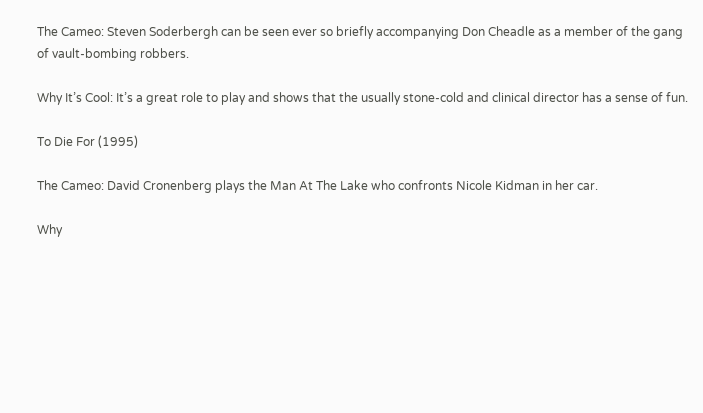The Cameo: Steven Soderbergh can be seen ever so briefly accompanying Don Cheadle as a member of the gang of vault-bombing robbers.

Why It’s Cool: It’s a great role to play and shows that the usually stone-cold and clinical director has a sense of fun.

To Die For (1995)

The Cameo: David Cronenberg plays the Man At The Lake who confronts Nicole Kidman in her car.

Why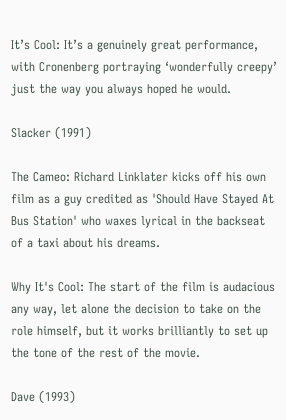It’s Cool: It’s a genuinely great performance, with Cronenberg portraying ‘wonderfully creepy’ just the way you always hoped he would.

Slacker (1991)

The Cameo: Richard Linklater kicks off his own film as a guy credited as 'Should Have Stayed At Bus Station' who waxes lyrical in the backseat of a taxi about his dreams.

Why It's Cool: The start of the film is audacious any way, let alone the decision to take on the role himself, but it works brilliantly to set up the tone of the rest of the movie.

Dave (1993)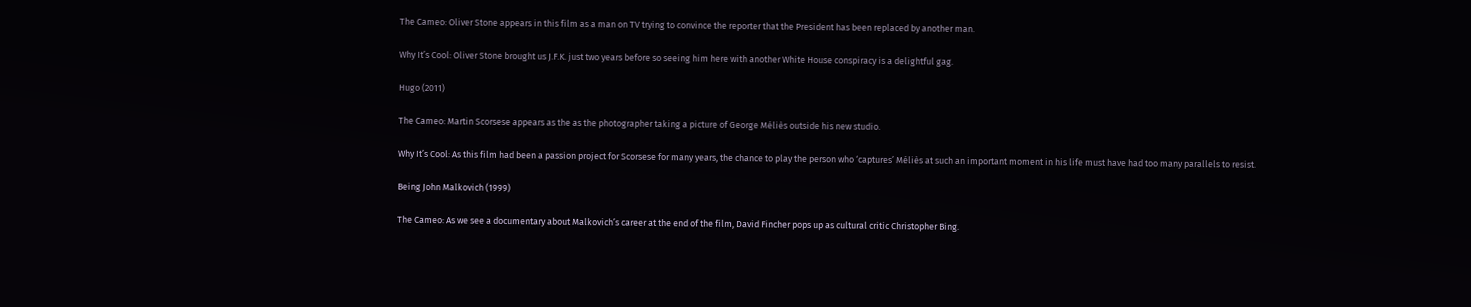The Cameo: Oliver Stone appears in this film as a man on TV trying to convince the reporter that the President has been replaced by another man.

Why It’s Cool: Oliver Stone brought us J.F.K. just two years before so seeing him here with another White House conspiracy is a delightful gag.

Hugo (2011)

The Cameo: Martin Scorsese appears as the as the photographer taking a picture of George Méliès outside his new studio.

Why It’s Cool: As this film had been a passion project for Scorsese for many years, the chance to play the person who ‘captures’ Méliès at such an important moment in his life must have had too many parallels to resist.

Being John Malkovich (1999)

The Cameo: As we see a documentary about Malkovich’s career at the end of the film, David Fincher pops up as cultural critic Christopher Bing.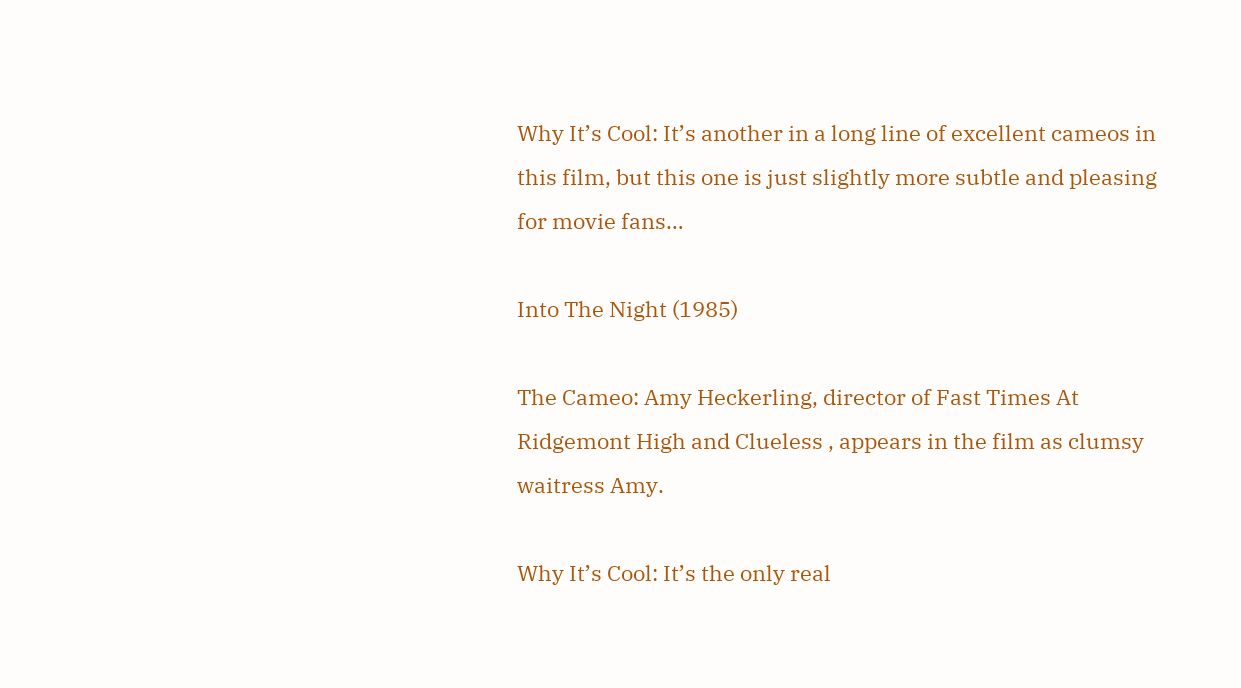Why It’s Cool: It’s another in a long line of excellent cameos in this film, but this one is just slightly more subtle and pleasing for movie fans…

Into The Night (1985)

The Cameo: Amy Heckerling, director of Fast Times At Ridgemont High and Clueless , appears in the film as clumsy waitress Amy.

Why It’s Cool: It’s the only real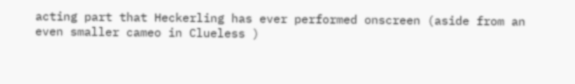acting part that Heckerling has ever performed onscreen (aside from an even smaller cameo in Clueless )